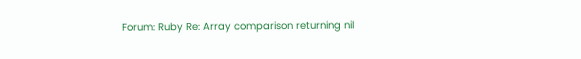Forum: Ruby Re: Array comparison returning nil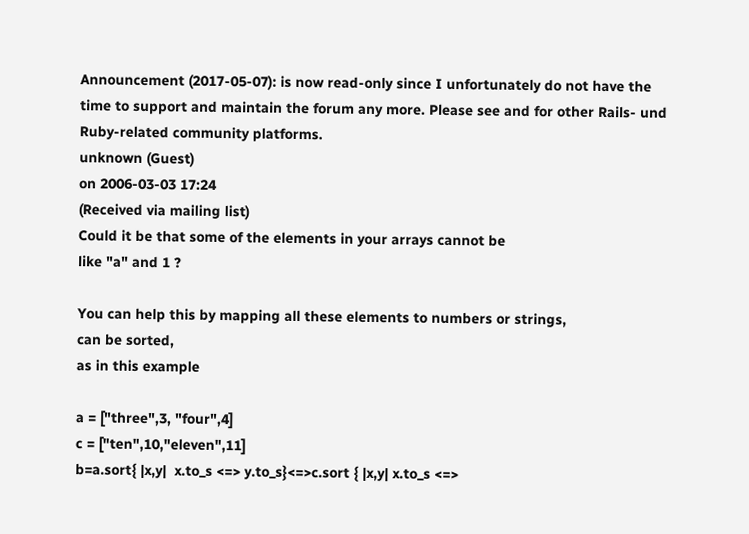Announcement (2017-05-07): is now read-only since I unfortunately do not have the time to support and maintain the forum any more. Please see and for other Rails- und Ruby-related community platforms.
unknown (Guest)
on 2006-03-03 17:24
(Received via mailing list)
Could it be that some of the elements in your arrays cannot be
like "a" and 1 ?

You can help this by mapping all these elements to numbers or strings,
can be sorted,
as in this example

a = ["three",3, "four",4]
c = ["ten",10,"eleven",11]
b=a.sort{ |x,y|  x.to_s <=> y.to_s}<=>c.sort { |x,y| x.to_s <=>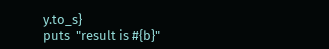y.to_s}
puts  "result is #{b}"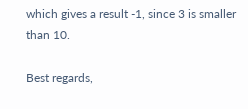which gives a result -1, since 3 is smaller than 10.

Best regards,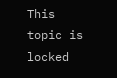This topic is locked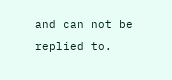and can not be replied to.